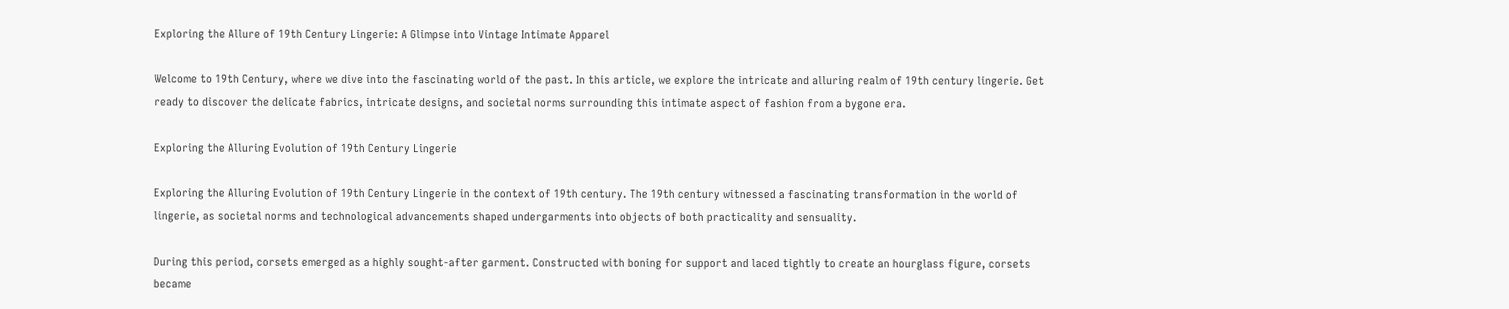Exploring the Allure of 19th Century Lingerie: A Glimpse into Vintage Intimate Apparel

Welcome to 19th Century, where we dive into the fascinating world of the past. In this article, we explore the intricate and alluring realm of 19th century lingerie. Get ready to discover the delicate fabrics, intricate designs, and societal norms surrounding this intimate aspect of fashion from a bygone era.

Exploring the Alluring Evolution of 19th Century Lingerie

Exploring the Alluring Evolution of 19th Century Lingerie in the context of 19th century. The 19th century witnessed a fascinating transformation in the world of lingerie, as societal norms and technological advancements shaped undergarments into objects of both practicality and sensuality.

During this period, corsets emerged as a highly sought-after garment. Constructed with boning for support and laced tightly to create an hourglass figure, corsets became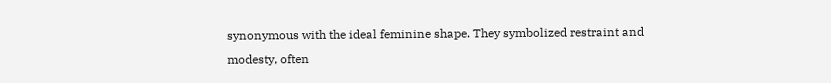synonymous with the ideal feminine shape. They symbolized restraint and modesty, often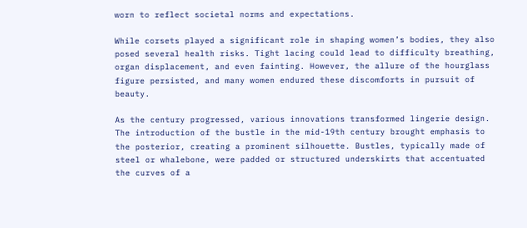worn to reflect societal norms and expectations.

While corsets played a significant role in shaping women’s bodies, they also posed several health risks. Tight lacing could lead to difficulty breathing, organ displacement, and even fainting. However, the allure of the hourglass figure persisted, and many women endured these discomforts in pursuit of beauty.

As the century progressed, various innovations transformed lingerie design. The introduction of the bustle in the mid-19th century brought emphasis to the posterior, creating a prominent silhouette. Bustles, typically made of steel or whalebone, were padded or structured underskirts that accentuated the curves of a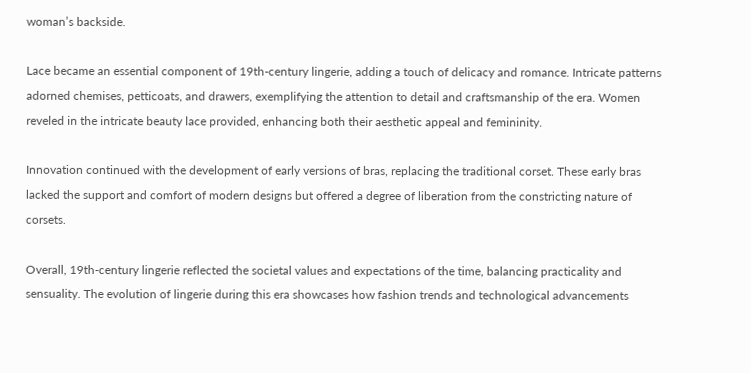woman’s backside.

Lace became an essential component of 19th-century lingerie, adding a touch of delicacy and romance. Intricate patterns adorned chemises, petticoats, and drawers, exemplifying the attention to detail and craftsmanship of the era. Women reveled in the intricate beauty lace provided, enhancing both their aesthetic appeal and femininity.

Innovation continued with the development of early versions of bras, replacing the traditional corset. These early bras lacked the support and comfort of modern designs but offered a degree of liberation from the constricting nature of corsets.

Overall, 19th-century lingerie reflected the societal values and expectations of the time, balancing practicality and sensuality. The evolution of lingerie during this era showcases how fashion trends and technological advancements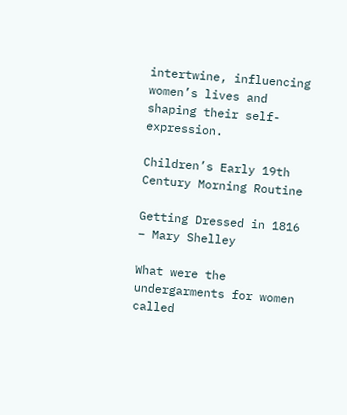intertwine, influencing women’s lives and shaping their self-expression.

Children’s Early 19th Century Morning Routine

Getting Dressed in 1816 – Mary Shelley

What were the undergarments for women called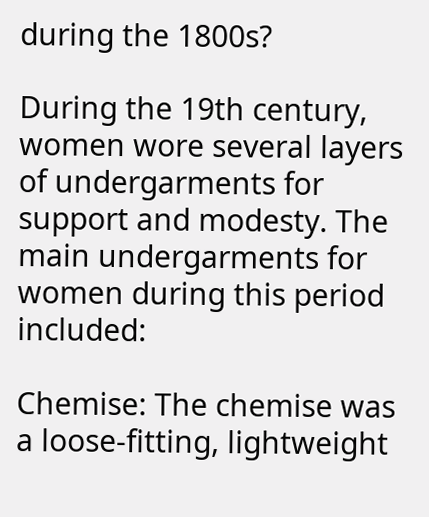during the 1800s?

During the 19th century, women wore several layers of undergarments for support and modesty. The main undergarments for women during this period included:

Chemise: The chemise was a loose-fitting, lightweight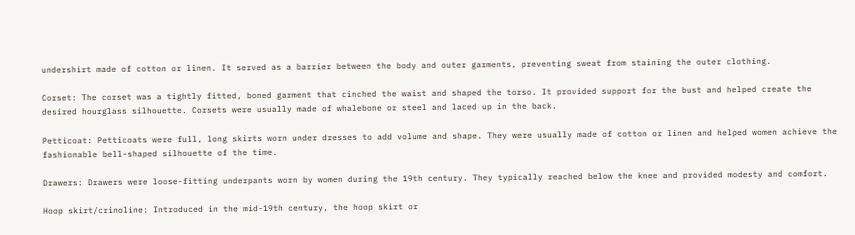undershirt made of cotton or linen. It served as a barrier between the body and outer garments, preventing sweat from staining the outer clothing.

Corset: The corset was a tightly fitted, boned garment that cinched the waist and shaped the torso. It provided support for the bust and helped create the desired hourglass silhouette. Corsets were usually made of whalebone or steel and laced up in the back.

Petticoat: Petticoats were full, long skirts worn under dresses to add volume and shape. They were usually made of cotton or linen and helped women achieve the fashionable bell-shaped silhouette of the time.

Drawers: Drawers were loose-fitting underpants worn by women during the 19th century. They typically reached below the knee and provided modesty and comfort.

Hoop skirt/crinoline: Introduced in the mid-19th century, the hoop skirt or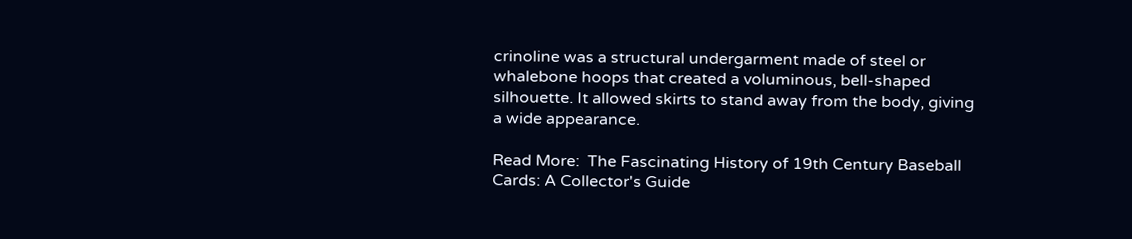crinoline was a structural undergarment made of steel or whalebone hoops that created a voluminous, bell-shaped silhouette. It allowed skirts to stand away from the body, giving a wide appearance.

Read More:  The Fascinating History of 19th Century Baseball Cards: A Collector's Guide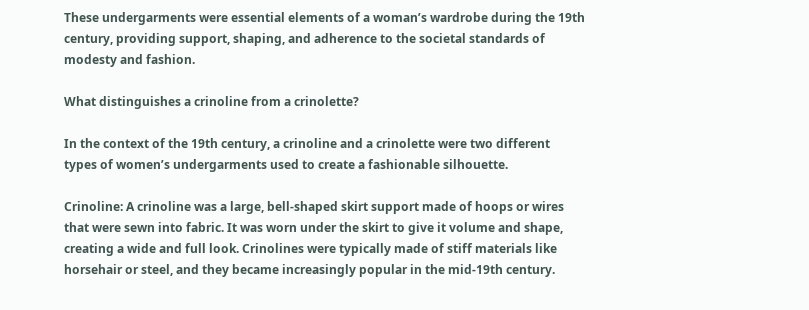These undergarments were essential elements of a woman’s wardrobe during the 19th century, providing support, shaping, and adherence to the societal standards of modesty and fashion.

What distinguishes a crinoline from a crinolette?

In the context of the 19th century, a crinoline and a crinolette were two different types of women’s undergarments used to create a fashionable silhouette.

Crinoline: A crinoline was a large, bell-shaped skirt support made of hoops or wires that were sewn into fabric. It was worn under the skirt to give it volume and shape, creating a wide and full look. Crinolines were typically made of stiff materials like horsehair or steel, and they became increasingly popular in the mid-19th century.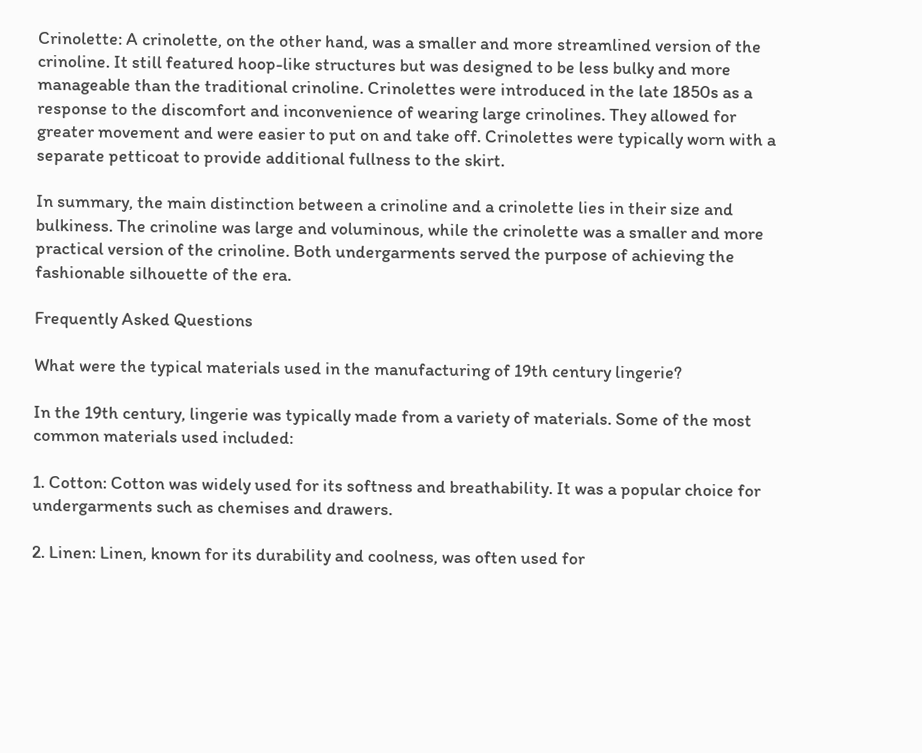Crinolette: A crinolette, on the other hand, was a smaller and more streamlined version of the crinoline. It still featured hoop-like structures but was designed to be less bulky and more manageable than the traditional crinoline. Crinolettes were introduced in the late 1850s as a response to the discomfort and inconvenience of wearing large crinolines. They allowed for greater movement and were easier to put on and take off. Crinolettes were typically worn with a separate petticoat to provide additional fullness to the skirt.

In summary, the main distinction between a crinoline and a crinolette lies in their size and bulkiness. The crinoline was large and voluminous, while the crinolette was a smaller and more practical version of the crinoline. Both undergarments served the purpose of achieving the fashionable silhouette of the era.

Frequently Asked Questions

What were the typical materials used in the manufacturing of 19th century lingerie?

In the 19th century, lingerie was typically made from a variety of materials. Some of the most common materials used included:

1. Cotton: Cotton was widely used for its softness and breathability. It was a popular choice for undergarments such as chemises and drawers.

2. Linen: Linen, known for its durability and coolness, was often used for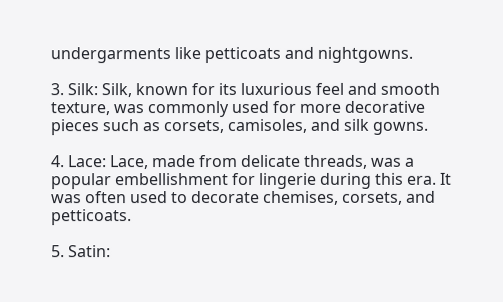undergarments like petticoats and nightgowns.

3. Silk: Silk, known for its luxurious feel and smooth texture, was commonly used for more decorative pieces such as corsets, camisoles, and silk gowns.

4. Lace: Lace, made from delicate threads, was a popular embellishment for lingerie during this era. It was often used to decorate chemises, corsets, and petticoats.

5. Satin: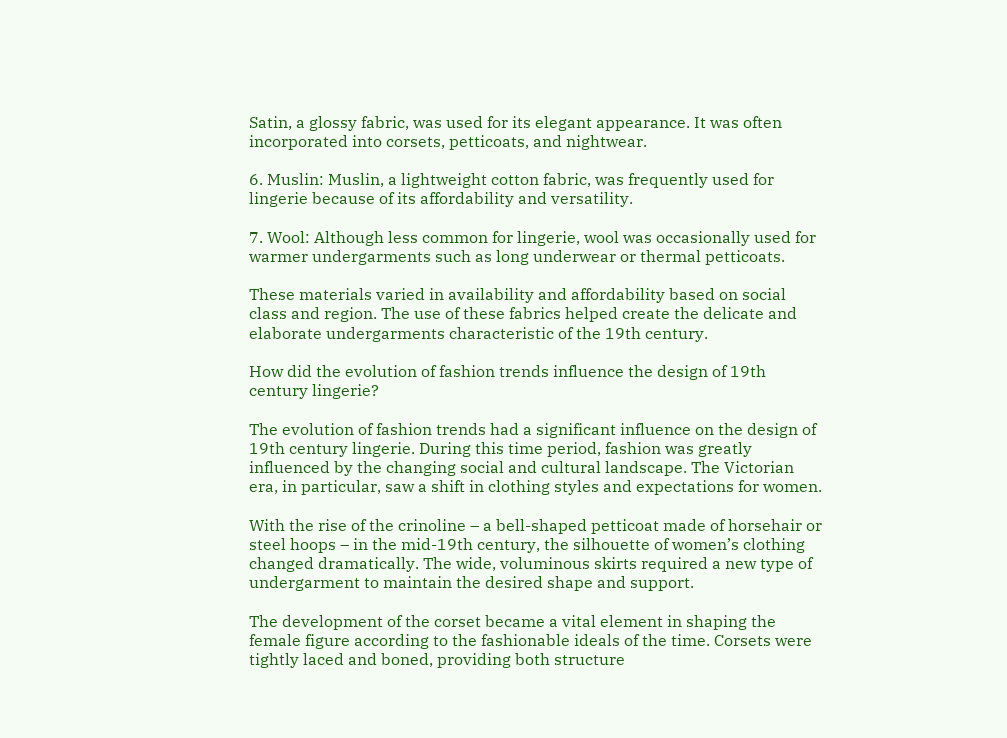Satin, a glossy fabric, was used for its elegant appearance. It was often incorporated into corsets, petticoats, and nightwear.

6. Muslin: Muslin, a lightweight cotton fabric, was frequently used for lingerie because of its affordability and versatility.

7. Wool: Although less common for lingerie, wool was occasionally used for warmer undergarments such as long underwear or thermal petticoats.

These materials varied in availability and affordability based on social class and region. The use of these fabrics helped create the delicate and elaborate undergarments characteristic of the 19th century.

How did the evolution of fashion trends influence the design of 19th century lingerie?

The evolution of fashion trends had a significant influence on the design of 19th century lingerie. During this time period, fashion was greatly influenced by the changing social and cultural landscape. The Victorian era, in particular, saw a shift in clothing styles and expectations for women.

With the rise of the crinoline – a bell-shaped petticoat made of horsehair or steel hoops – in the mid-19th century, the silhouette of women’s clothing changed dramatically. The wide, voluminous skirts required a new type of undergarment to maintain the desired shape and support.

The development of the corset became a vital element in shaping the female figure according to the fashionable ideals of the time. Corsets were tightly laced and boned, providing both structure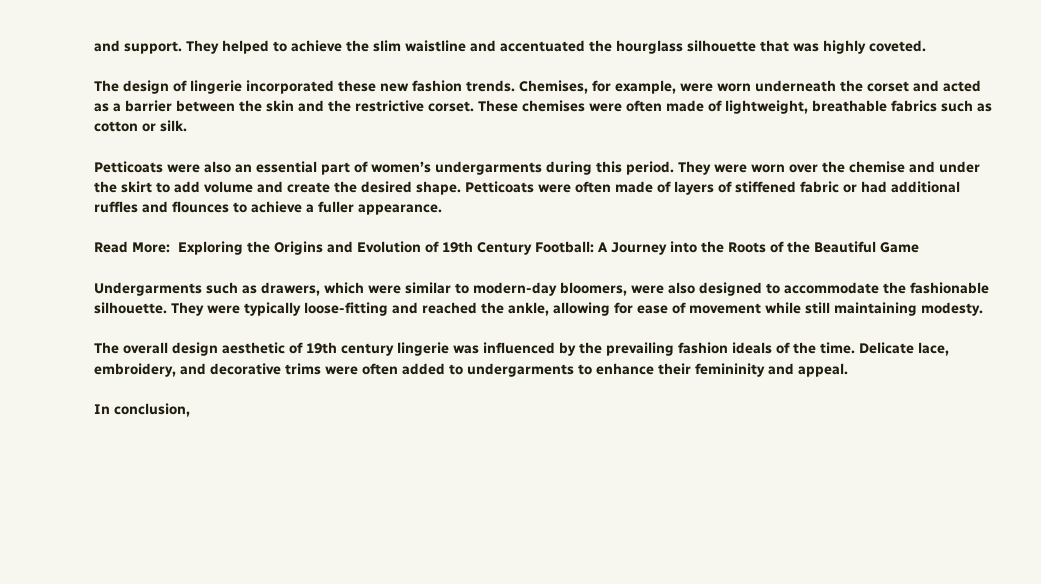and support. They helped to achieve the slim waistline and accentuated the hourglass silhouette that was highly coveted.

The design of lingerie incorporated these new fashion trends. Chemises, for example, were worn underneath the corset and acted as a barrier between the skin and the restrictive corset. These chemises were often made of lightweight, breathable fabrics such as cotton or silk.

Petticoats were also an essential part of women’s undergarments during this period. They were worn over the chemise and under the skirt to add volume and create the desired shape. Petticoats were often made of layers of stiffened fabric or had additional ruffles and flounces to achieve a fuller appearance.

Read More:  Exploring the Origins and Evolution of 19th Century Football: A Journey into the Roots of the Beautiful Game

Undergarments such as drawers, which were similar to modern-day bloomers, were also designed to accommodate the fashionable silhouette. They were typically loose-fitting and reached the ankle, allowing for ease of movement while still maintaining modesty.

The overall design aesthetic of 19th century lingerie was influenced by the prevailing fashion ideals of the time. Delicate lace, embroidery, and decorative trims were often added to undergarments to enhance their femininity and appeal.

In conclusion,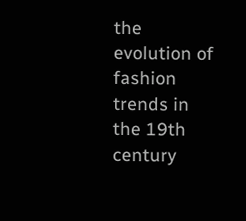the evolution of fashion trends in the 19th century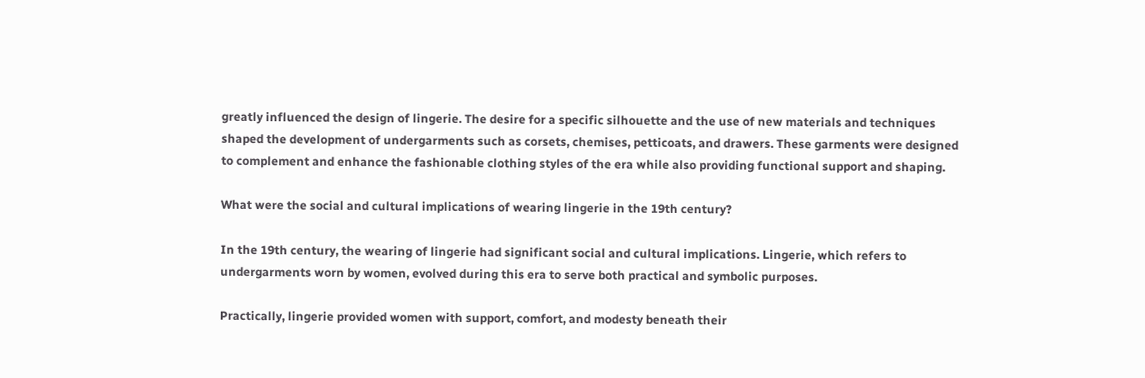greatly influenced the design of lingerie. The desire for a specific silhouette and the use of new materials and techniques shaped the development of undergarments such as corsets, chemises, petticoats, and drawers. These garments were designed to complement and enhance the fashionable clothing styles of the era while also providing functional support and shaping.

What were the social and cultural implications of wearing lingerie in the 19th century?

In the 19th century, the wearing of lingerie had significant social and cultural implications. Lingerie, which refers to undergarments worn by women, evolved during this era to serve both practical and symbolic purposes.

Practically, lingerie provided women with support, comfort, and modesty beneath their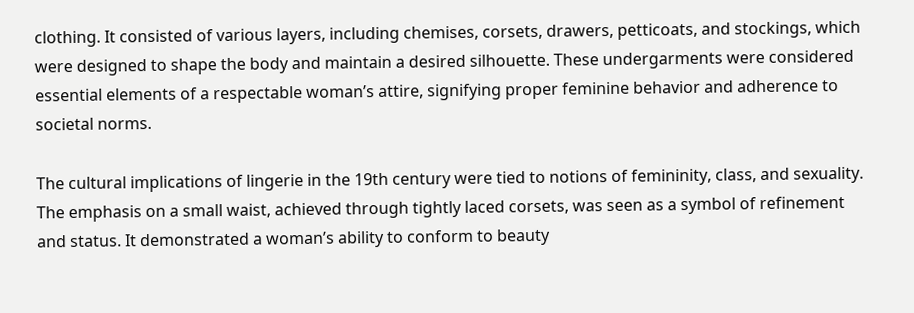clothing. It consisted of various layers, including chemises, corsets, drawers, petticoats, and stockings, which were designed to shape the body and maintain a desired silhouette. These undergarments were considered essential elements of a respectable woman’s attire, signifying proper feminine behavior and adherence to societal norms.

The cultural implications of lingerie in the 19th century were tied to notions of femininity, class, and sexuality. The emphasis on a small waist, achieved through tightly laced corsets, was seen as a symbol of refinement and status. It demonstrated a woman’s ability to conform to beauty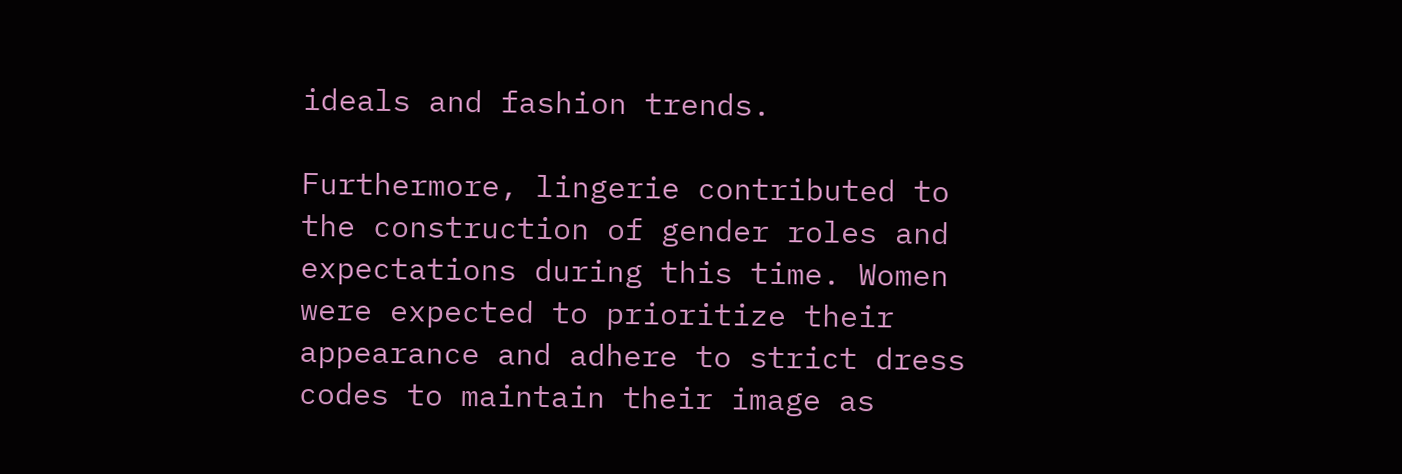ideals and fashion trends.

Furthermore, lingerie contributed to the construction of gender roles and expectations during this time. Women were expected to prioritize their appearance and adhere to strict dress codes to maintain their image as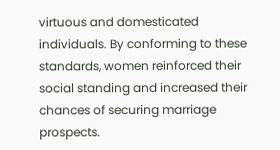virtuous and domesticated individuals. By conforming to these standards, women reinforced their social standing and increased their chances of securing marriage prospects.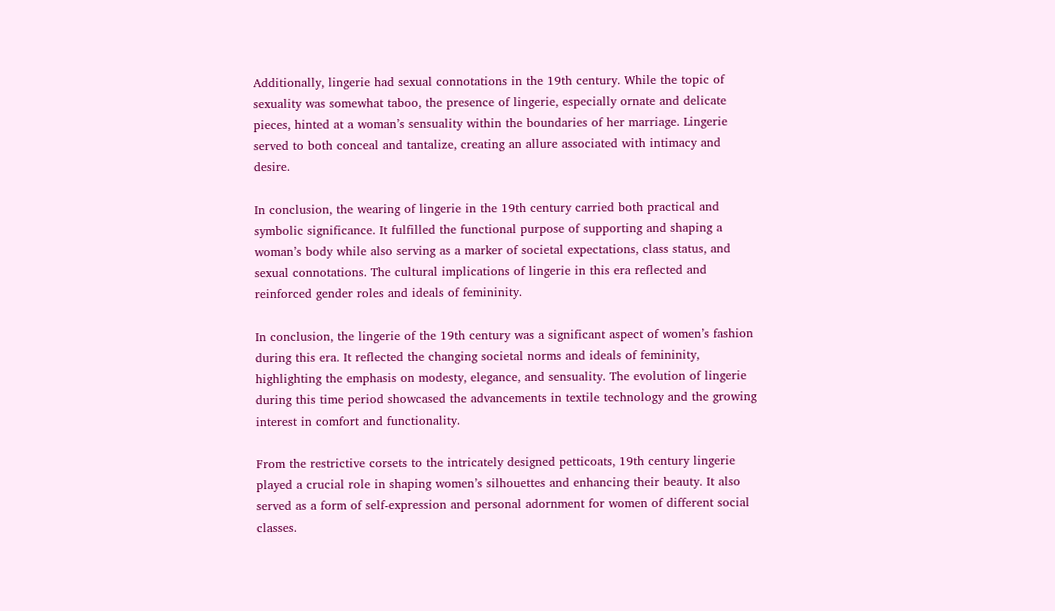Additionally, lingerie had sexual connotations in the 19th century. While the topic of sexuality was somewhat taboo, the presence of lingerie, especially ornate and delicate pieces, hinted at a woman’s sensuality within the boundaries of her marriage. Lingerie served to both conceal and tantalize, creating an allure associated with intimacy and desire.

In conclusion, the wearing of lingerie in the 19th century carried both practical and symbolic significance. It fulfilled the functional purpose of supporting and shaping a woman’s body while also serving as a marker of societal expectations, class status, and sexual connotations. The cultural implications of lingerie in this era reflected and reinforced gender roles and ideals of femininity.

In conclusion, the lingerie of the 19th century was a significant aspect of women’s fashion during this era. It reflected the changing societal norms and ideals of femininity, highlighting the emphasis on modesty, elegance, and sensuality. The evolution of lingerie during this time period showcased the advancements in textile technology and the growing interest in comfort and functionality.

From the restrictive corsets to the intricately designed petticoats, 19th century lingerie played a crucial role in shaping women’s silhouettes and enhancing their beauty. It also served as a form of self-expression and personal adornment for women of different social classes.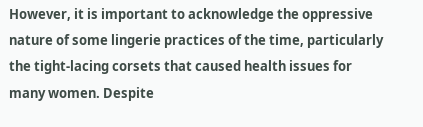However, it is important to acknowledge the oppressive nature of some lingerie practices of the time, particularly the tight-lacing corsets that caused health issues for many women. Despite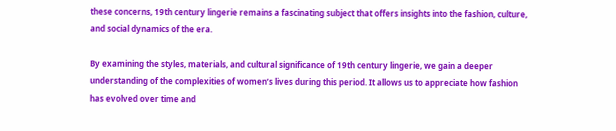these concerns, 19th century lingerie remains a fascinating subject that offers insights into the fashion, culture, and social dynamics of the era.

By examining the styles, materials, and cultural significance of 19th century lingerie, we gain a deeper understanding of the complexities of women’s lives during this period. It allows us to appreciate how fashion has evolved over time and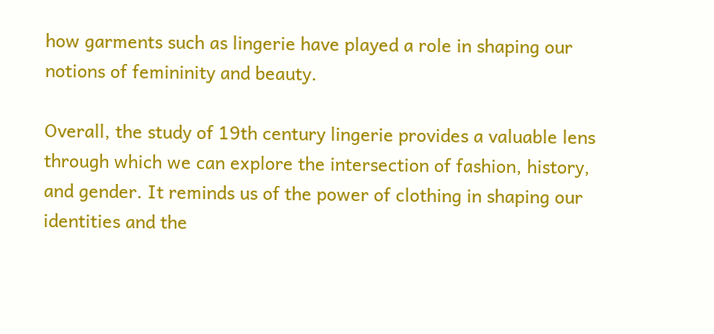how garments such as lingerie have played a role in shaping our notions of femininity and beauty.

Overall, the study of 19th century lingerie provides a valuable lens through which we can explore the intersection of fashion, history, and gender. It reminds us of the power of clothing in shaping our identities and the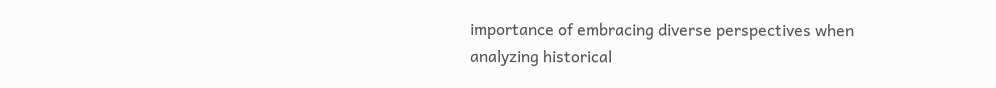importance of embracing diverse perspectives when analyzing historical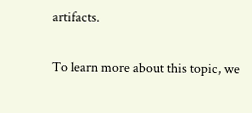artifacts.

To learn more about this topic, we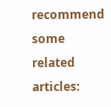recommend some related articles: